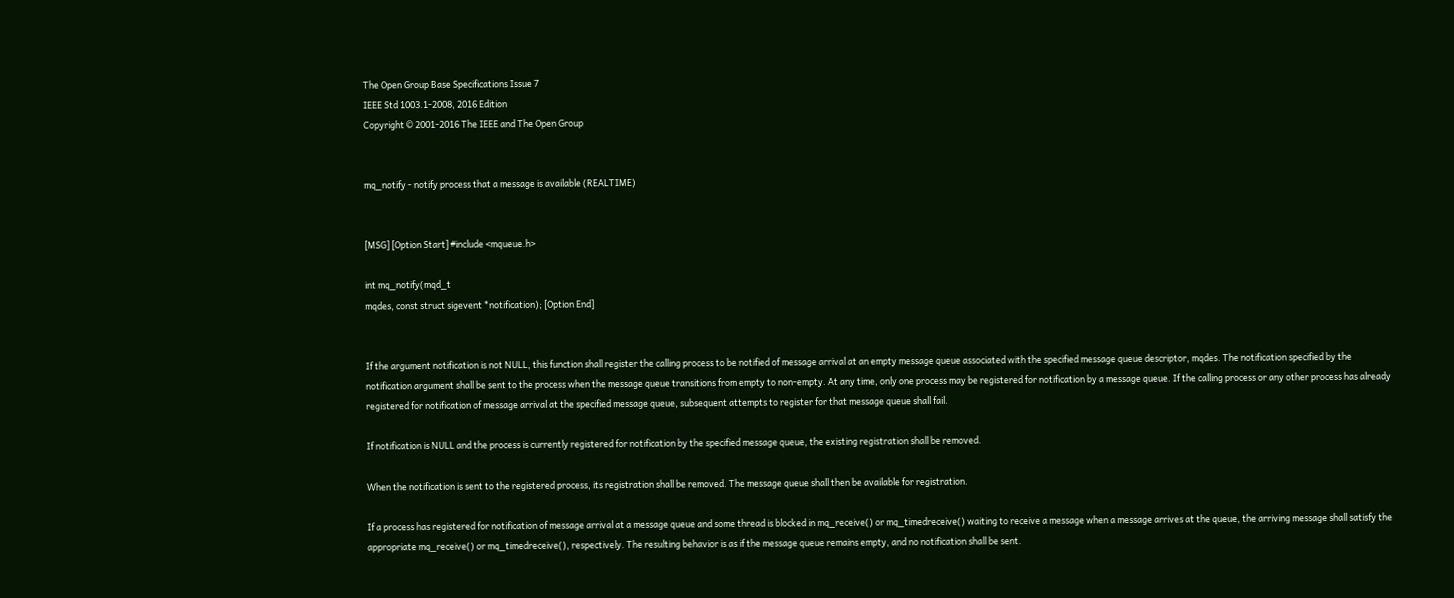The Open Group Base Specifications Issue 7
IEEE Std 1003.1-2008, 2016 Edition
Copyright © 2001-2016 The IEEE and The Open Group


mq_notify - notify process that a message is available (REALTIME)


[MSG] [Option Start] #include <mqueue.h>

int mq_notify(mqd_t
mqdes, const struct sigevent *notification); [Option End]


If the argument notification is not NULL, this function shall register the calling process to be notified of message arrival at an empty message queue associated with the specified message queue descriptor, mqdes. The notification specified by the notification argument shall be sent to the process when the message queue transitions from empty to non-empty. At any time, only one process may be registered for notification by a message queue. If the calling process or any other process has already registered for notification of message arrival at the specified message queue, subsequent attempts to register for that message queue shall fail.

If notification is NULL and the process is currently registered for notification by the specified message queue, the existing registration shall be removed.

When the notification is sent to the registered process, its registration shall be removed. The message queue shall then be available for registration.

If a process has registered for notification of message arrival at a message queue and some thread is blocked in mq_receive() or mq_timedreceive() waiting to receive a message when a message arrives at the queue, the arriving message shall satisfy the appropriate mq_receive() or mq_timedreceive(), respectively. The resulting behavior is as if the message queue remains empty, and no notification shall be sent.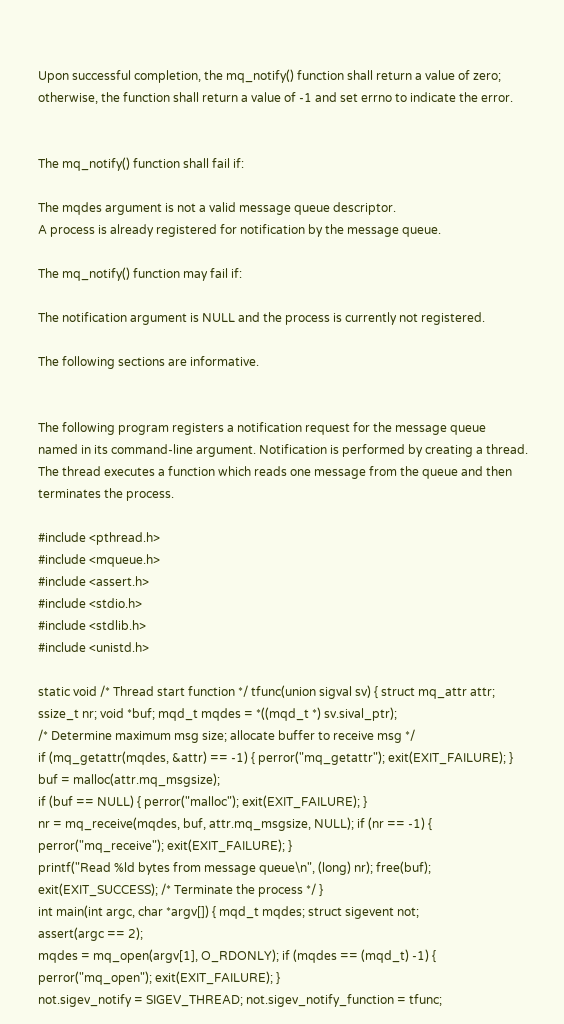Upon successful completion, the mq_notify() function shall return a value of zero; otherwise, the function shall return a value of -1 and set errno to indicate the error.


The mq_notify() function shall fail if:

The mqdes argument is not a valid message queue descriptor.
A process is already registered for notification by the message queue.

The mq_notify() function may fail if:

The notification argument is NULL and the process is currently not registered.

The following sections are informative.


The following program registers a notification request for the message queue named in its command-line argument. Notification is performed by creating a thread. The thread executes a function which reads one message from the queue and then terminates the process.

#include <pthread.h>
#include <mqueue.h>
#include <assert.h>
#include <stdio.h>
#include <stdlib.h>
#include <unistd.h>

static void /* Thread start function */ tfunc(union sigval sv) { struct mq_attr attr; ssize_t nr; void *buf; mqd_t mqdes = *((mqd_t *) sv.sival_ptr);
/* Determine maximum msg size; allocate buffer to receive msg */
if (mq_getattr(mqdes, &attr) == -1) { perror("mq_getattr"); exit(EXIT_FAILURE); } buf = malloc(attr.mq_msgsize);
if (buf == NULL) { perror("malloc"); exit(EXIT_FAILURE); }
nr = mq_receive(mqdes, buf, attr.mq_msgsize, NULL); if (nr == -1) { perror("mq_receive"); exit(EXIT_FAILURE); }
printf("Read %ld bytes from message queue\n", (long) nr); free(buf); exit(EXIT_SUCCESS); /* Terminate the process */ }
int main(int argc, char *argv[]) { mqd_t mqdes; struct sigevent not;
assert(argc == 2);
mqdes = mq_open(argv[1], O_RDONLY); if (mqdes == (mqd_t) -1) { perror("mq_open"); exit(EXIT_FAILURE); }
not.sigev_notify = SIGEV_THREAD; not.sigev_notify_function = tfunc;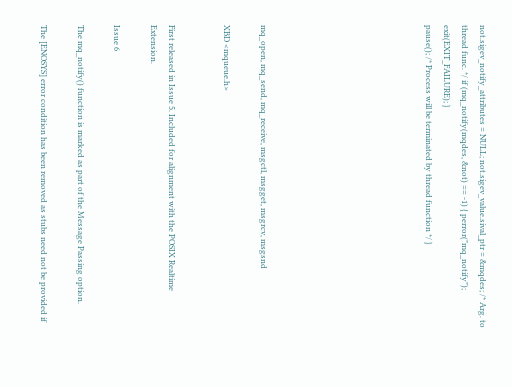not.sigev_notify_attributes = NULL; not.sigev_value.sival_ptr = &mqdes; /* Arg. to thread func. */ if (mq_notify(mqdes, &not) == -1) { perror("mq_notify"); exit(EXIT_FAILURE); }
pause(); /* Process will be terminated by thread function */ }








mq_open, mq_send, mq_receive, msgctl, msgget, msgrcv, msgsnd

XBD <mqueue.h>


First released in Issue 5. Included for alignment with the POSIX Realtime Extension.

Issue 6

The mq_notify() function is marked as part of the Message Passing option.

The [ENOSYS] error condition has been removed as stubs need not be provided if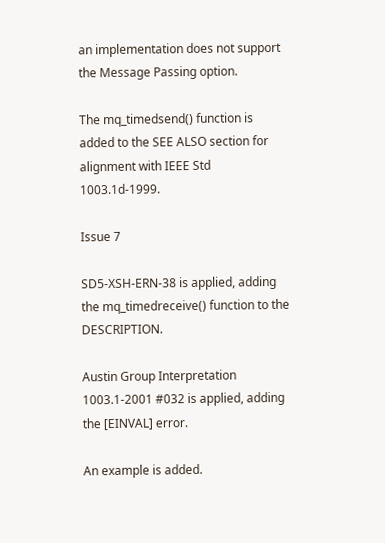an implementation does not support the Message Passing option.

The mq_timedsend() function is added to the SEE ALSO section for alignment with IEEE Std 1003.1d-1999.

Issue 7

SD5-XSH-ERN-38 is applied, adding the mq_timedreceive() function to the DESCRIPTION.

Austin Group Interpretation 1003.1-2001 #032 is applied, adding the [EINVAL] error.

An example is added.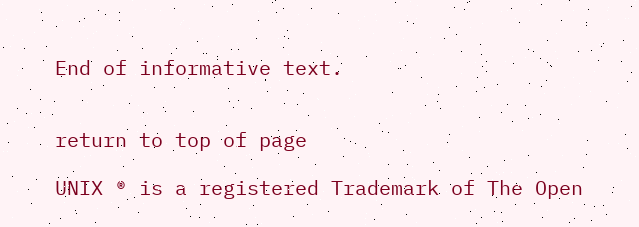End of informative text.


return to top of page

UNIX ® is a registered Trademark of The Open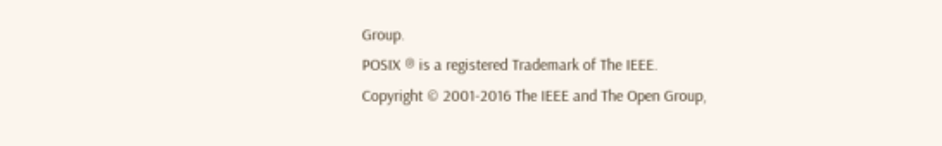Group.
POSIX ® is a registered Trademark of The IEEE.
Copyright © 2001-2016 The IEEE and The Open Group,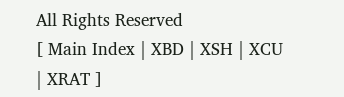All Rights Reserved
[ Main Index | XBD | XSH | XCU | XRAT ]